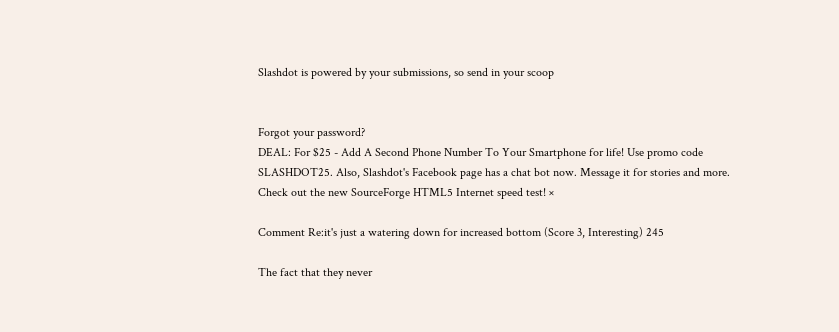Slashdot is powered by your submissions, so send in your scoop


Forgot your password?
DEAL: For $25 - Add A Second Phone Number To Your Smartphone for life! Use promo code SLASHDOT25. Also, Slashdot's Facebook page has a chat bot now. Message it for stories and more. Check out the new SourceForge HTML5 Internet speed test! ×

Comment Re:it's just a watering down for increased bottom (Score 3, Interesting) 245

The fact that they never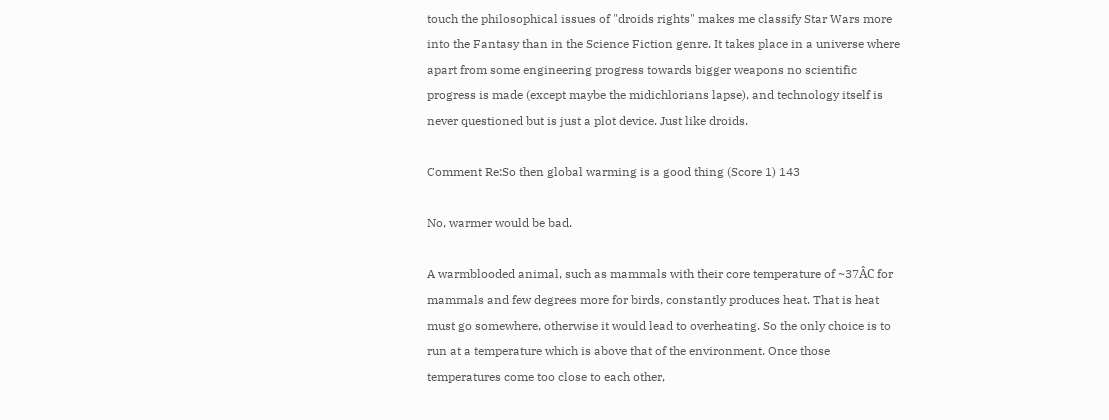touch the philosophical issues of "droids rights" makes me classify Star Wars more into the Fantasy than in the Science Fiction genre. It takes place in a universe where apart from some engineering progress towards bigger weapons no scientific progress is made (except maybe the midichlorians lapse), and technology itself is never questioned but is just a plot device. Just like droids.

Comment Re:So then global warming is a good thing (Score 1) 143

No, warmer would be bad.

A warmblooded animal, such as mammals with their core temperature of ~37ÂC for mammals and few degrees more for birds, constantly produces heat. That is heat must go somewhere, otherwise it would lead to overheating. So the only choice is to run at a temperature which is above that of the environment. Once those temperatures come too close to each other,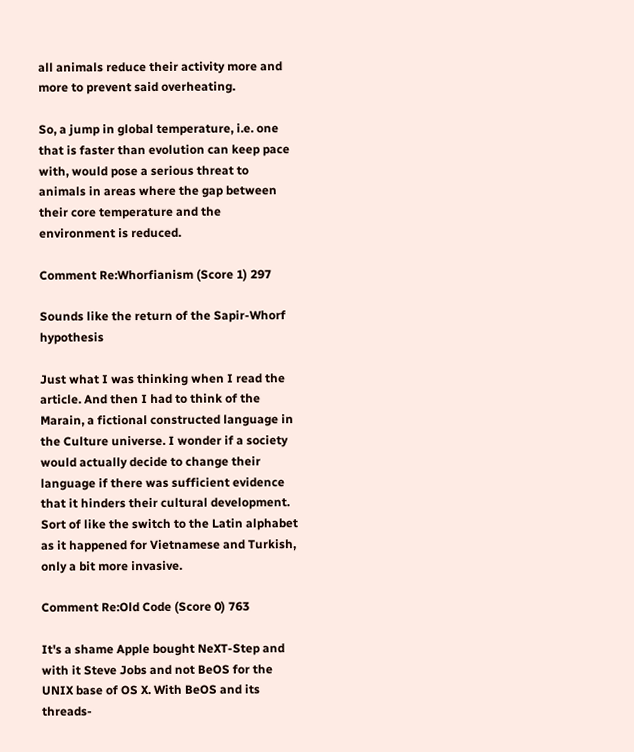all animals reduce their activity more and more to prevent said overheating.

So, a jump in global temperature, i.e. one that is faster than evolution can keep pace with, would pose a serious threat to animals in areas where the gap between their core temperature and the environment is reduced.

Comment Re:Whorfianism (Score 1) 297

Sounds like the return of the Sapir-Whorf hypothesis

Just what I was thinking when I read the article. And then I had to think of the Marain, a fictional constructed language in the Culture universe. I wonder if a society would actually decide to change their language if there was sufficient evidence that it hinders their cultural development. Sort of like the switch to the Latin alphabet as it happened for Vietnamese and Turkish, only a bit more invasive.

Comment Re:Old Code (Score 0) 763

It's a shame Apple bought NeXT-Step and with it Steve Jobs and not BeOS for the UNIX base of OS X. With BeOS and its threads-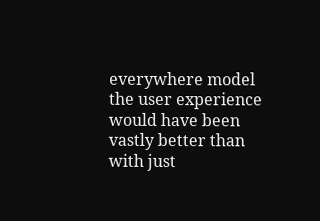everywhere model the user experience would have been vastly better than with just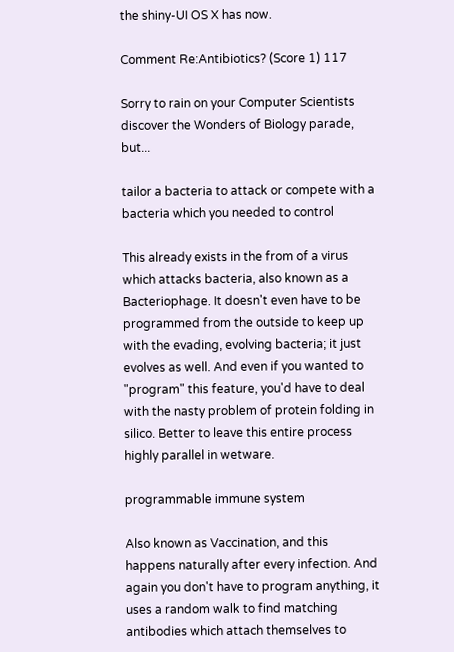the shiny-UI OS X has now.

Comment Re:Antibiotics? (Score 1) 117

Sorry to rain on your Computer Scientists discover the Wonders of Biology parade, but...

tailor a bacteria to attack or compete with a bacteria which you needed to control

This already exists in the from of a virus which attacks bacteria, also known as a Bacteriophage. It doesn't even have to be programmed from the outside to keep up with the evading, evolving bacteria; it just evolves as well. And even if you wanted to "program" this feature, you'd have to deal with the nasty problem of protein folding in silico. Better to leave this entire process highly parallel in wetware.

programmable immune system

Also known as Vaccination, and this happens naturally after every infection. And again you don't have to program anything, it uses a random walk to find matching antibodies which attach themselves to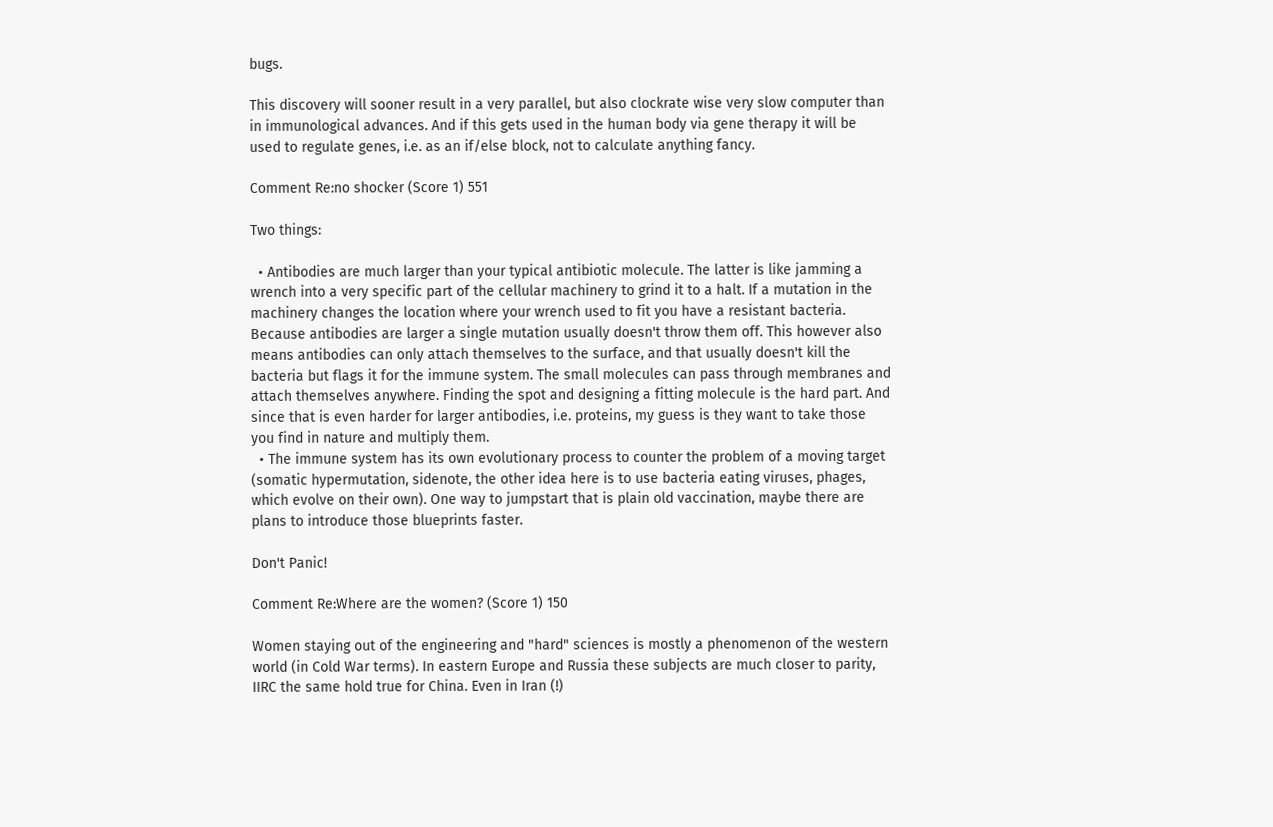bugs.

This discovery will sooner result in a very parallel, but also clockrate wise very slow computer than in immunological advances. And if this gets used in the human body via gene therapy it will be used to regulate genes, i.e. as an if/else block, not to calculate anything fancy.

Comment Re:no shocker (Score 1) 551

Two things:

  • Antibodies are much larger than your typical antibiotic molecule. The latter is like jamming a wrench into a very specific part of the cellular machinery to grind it to a halt. If a mutation in the machinery changes the location where your wrench used to fit you have a resistant bacteria. Because antibodies are larger a single mutation usually doesn't throw them off. This however also means antibodies can only attach themselves to the surface, and that usually doesn't kill the bacteria but flags it for the immune system. The small molecules can pass through membranes and attach themselves anywhere. Finding the spot and designing a fitting molecule is the hard part. And since that is even harder for larger antibodies, i.e. proteins, my guess is they want to take those you find in nature and multiply them.
  • The immune system has its own evolutionary process to counter the problem of a moving target (somatic hypermutation, sidenote, the other idea here is to use bacteria eating viruses, phages, which evolve on their own). One way to jumpstart that is plain old vaccination, maybe there are plans to introduce those blueprints faster.

Don't Panic!

Comment Re:Where are the women? (Score 1) 150

Women staying out of the engineering and "hard" sciences is mostly a phenomenon of the western world (in Cold War terms). In eastern Europe and Russia these subjects are much closer to parity, IIRC the same hold true for China. Even in Iran (!)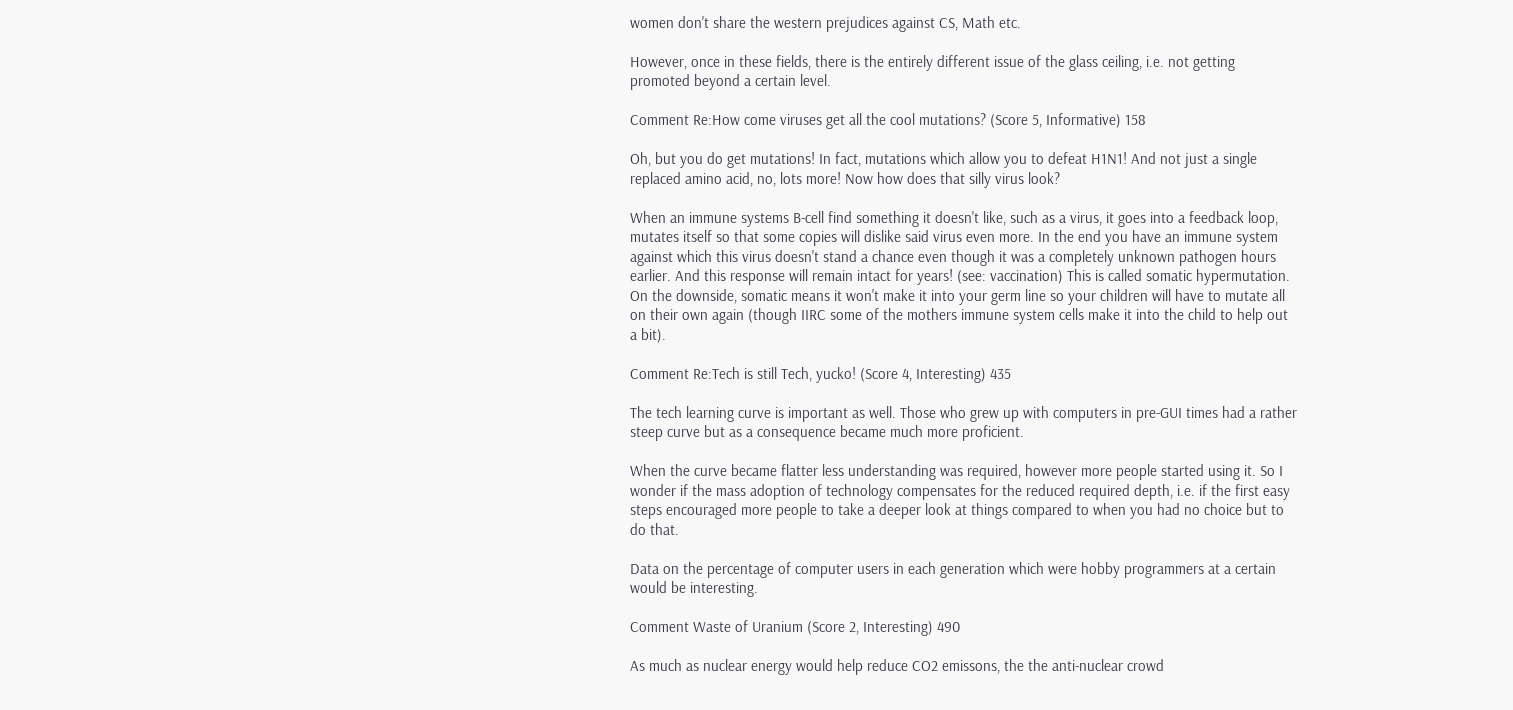women don't share the western prejudices against CS, Math etc.

However, once in these fields, there is the entirely different issue of the glass ceiling, i.e. not getting promoted beyond a certain level.

Comment Re:How come viruses get all the cool mutations? (Score 5, Informative) 158

Oh, but you do get mutations! In fact, mutations which allow you to defeat H1N1! And not just a single replaced amino acid, no, lots more! Now how does that silly virus look?

When an immune systems B-cell find something it doesn't like, such as a virus, it goes into a feedback loop, mutates itself so that some copies will dislike said virus even more. In the end you have an immune system against which this virus doesn't stand a chance even though it was a completely unknown pathogen hours earlier. And this response will remain intact for years! (see: vaccination) This is called somatic hypermutation. On the downside, somatic means it won't make it into your germ line so your children will have to mutate all on their own again (though IIRC some of the mothers immune system cells make it into the child to help out a bit).

Comment Re:Tech is still Tech, yucko! (Score 4, Interesting) 435

The tech learning curve is important as well. Those who grew up with computers in pre-GUI times had a rather steep curve but as a consequence became much more proficient.

When the curve became flatter less understanding was required, however more people started using it. So I wonder if the mass adoption of technology compensates for the reduced required depth, i.e. if the first easy steps encouraged more people to take a deeper look at things compared to when you had no choice but to do that.

Data on the percentage of computer users in each generation which were hobby programmers at a certain would be interesting.

Comment Waste of Uranium (Score 2, Interesting) 490

As much as nuclear energy would help reduce CO2 emissons, the the anti-nuclear crowd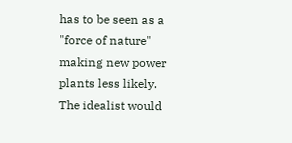has to be seen as a "force of nature" making new power plants less likely. The idealist would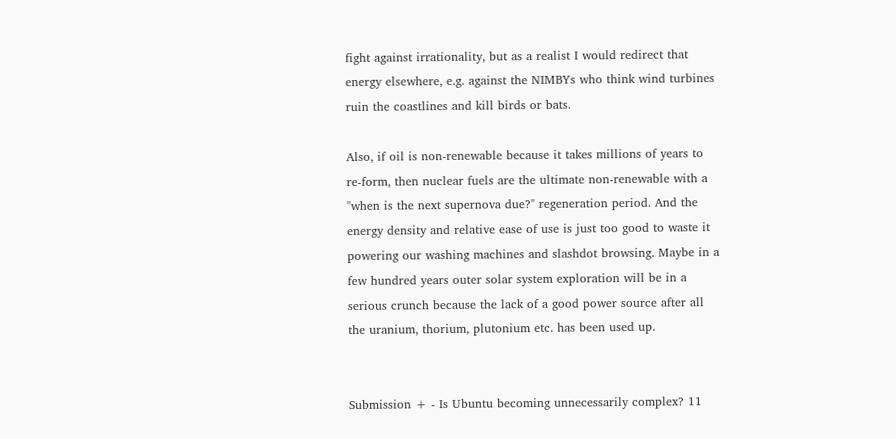fight against irrationality, but as a realist I would redirect that energy elsewhere, e.g. against the NIMBYs who think wind turbines ruin the coastlines and kill birds or bats.

Also, if oil is non-renewable because it takes millions of years to re-form, then nuclear fuels are the ultimate non-renewable with a "when is the next supernova due?" regeneration period. And the energy density and relative ease of use is just too good to waste it powering our washing machines and slashdot browsing. Maybe in a few hundred years outer solar system exploration will be in a serious crunch because the lack of a good power source after all the uranium, thorium, plutonium etc. has been used up.


Submission + - Is Ubuntu becoming unnecessarily complex? 11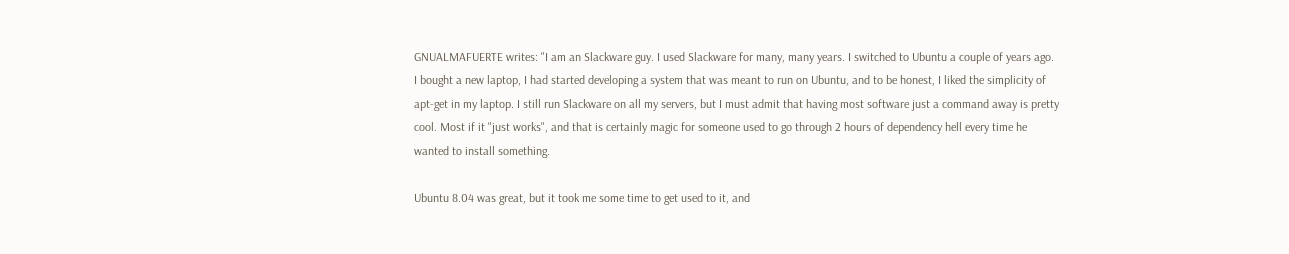GNUALMAFUERTE writes: "I am an Slackware guy. I used Slackware for many, many years. I switched to Ubuntu a couple of years ago. I bought a new laptop, I had started developing a system that was meant to run on Ubuntu, and to be honest, I liked the simplicity of apt-get in my laptop. I still run Slackware on all my servers, but I must admit that having most software just a command away is pretty cool. Most if it "just works", and that is certainly magic for someone used to go through 2 hours of dependency hell every time he wanted to install something.

Ubuntu 8.04 was great, but it took me some time to get used to it, and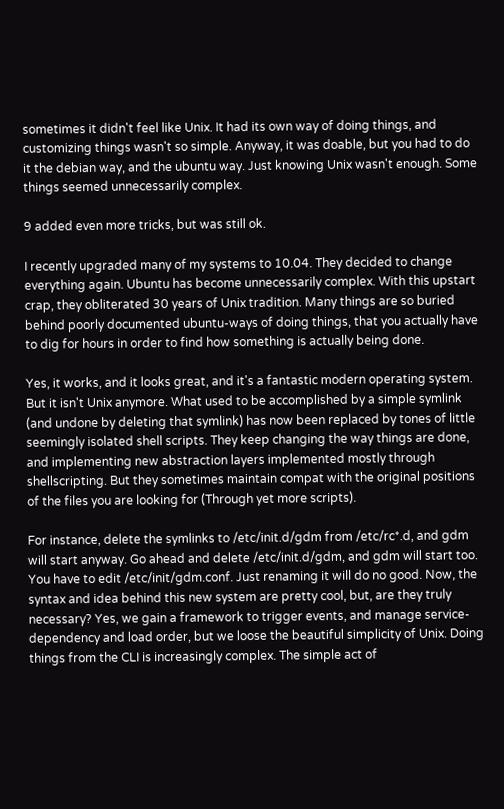sometimes it didn't feel like Unix. It had its own way of doing things, and customizing things wasn't so simple. Anyway, it was doable, but you had to do it the debian way, and the ubuntu way. Just knowing Unix wasn't enough. Some things seemed unnecessarily complex.

9 added even more tricks, but was still ok.

I recently upgraded many of my systems to 10.04. They decided to change everything again. Ubuntu has become unnecessarily complex. With this upstart crap, they obliterated 30 years of Unix tradition. Many things are so buried behind poorly documented ubuntu-ways of doing things, that you actually have to dig for hours in order to find how something is actually being done.

Yes, it works, and it looks great, and it's a fantastic modern operating system. But it isn't Unix anymore. What used to be accomplished by a simple symlink (and undone by deleting that symlink) has now been replaced by tones of little seemingly isolated shell scripts. They keep changing the way things are done, and implementing new abstraction layers implemented mostly through shellscripting. But they sometimes maintain compat with the original positions of the files you are looking for (Through yet more scripts).

For instance, delete the symlinks to /etc/init.d/gdm from /etc/rc*.d, and gdm will start anyway. Go ahead and delete /etc/init.d/gdm, and gdm will start too. You have to edit /etc/init/gdm.conf. Just renaming it will do no good. Now, the syntax and idea behind this new system are pretty cool, but, are they truly necessary? Yes, we gain a framework to trigger events, and manage service-dependency and load order, but we loose the beautiful simplicity of Unix. Doing things from the CLI is increasingly complex. The simple act of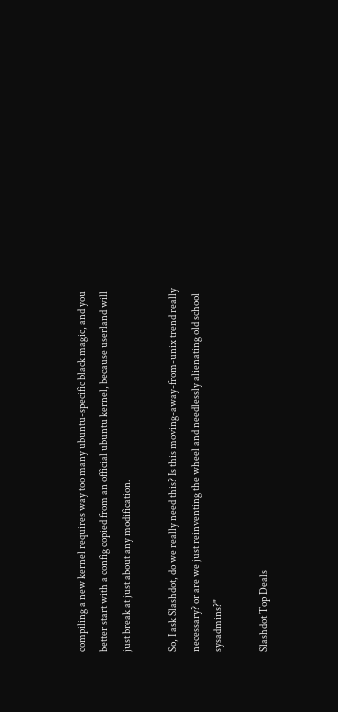compiling a new kernel requires way too many ubuntu-specific black magic, and you better start with a config copied from an official ubuntu kernel, because userland will just break at just about any modification.

So, I ask Slashdot, do we really need this? Is this moving-away-from-unix trend really necessary? or are we just reinventing the wheel and needlessly alienating old school sysadmins?"

Slashdot Top Deals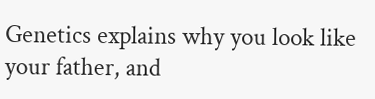Genetics explains why you look like your father, and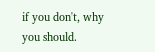if you don't, why you should.